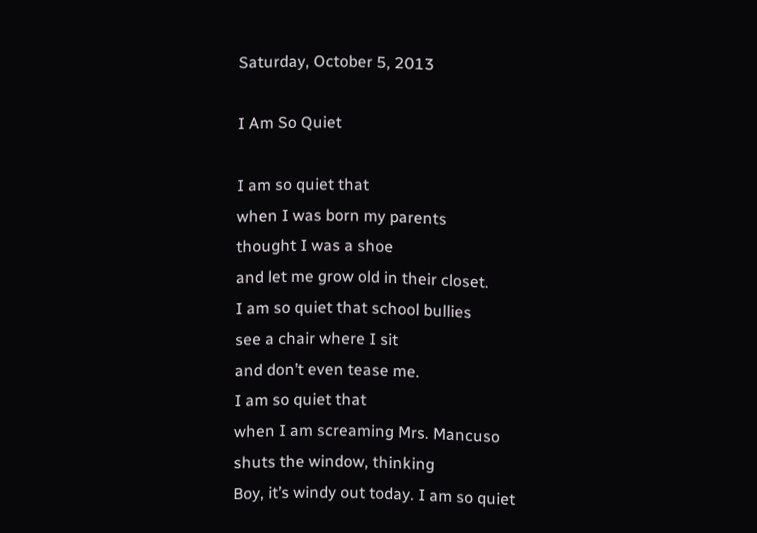Saturday, October 5, 2013

I Am So Quiet

I am so quiet that
when I was born my parents
thought I was a shoe
and let me grow old in their closet.
I am so quiet that school bullies
see a chair where I sit
and don’t even tease me.
I am so quiet that
when I am screaming Mrs. Mancuso
shuts the window, thinking
Boy, it’s windy out today. I am so quiet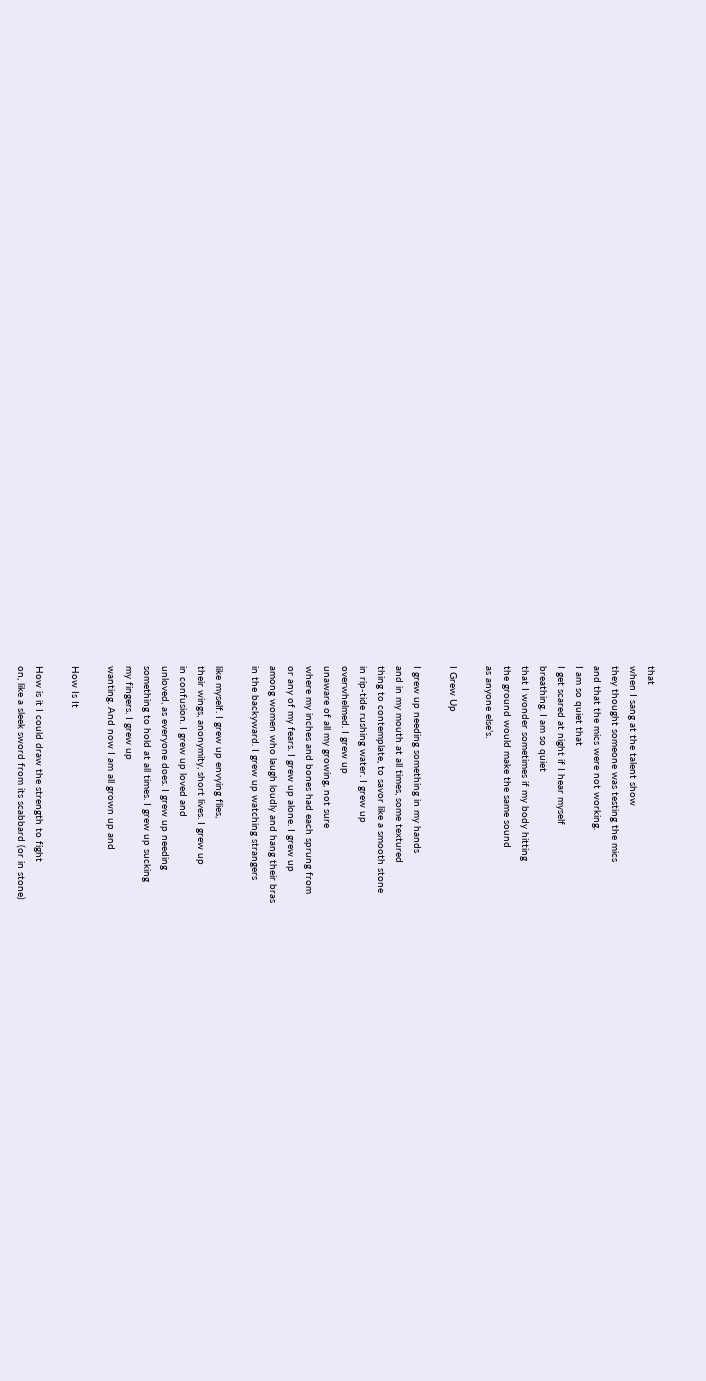that
when I sang at the talent show
they thought someone was testing the mics
and that the mics were not working.
I am so quiet that
I get scared at night if I hear myself
breathing. I am so quiet
that I wonder sometimes if my body hitting
the ground would make the same sound
as anyone else’s.

I Grew Up

I grew up needing something in my hands
and in my mouth at all times, some textured
thing to contemplate, to savor like a smooth stone
in rip-tide rushing water. I grew up
overwhelmed. I grew up
unaware of all my growing, not sure
where my inches and bones had each sprung from
or any of my fears. I grew up alone. I grew up
among women who laugh loudly and hang their bras
in the backyward. I grew up watching strangers

like myself. I grew up envying flies,
their wings, anonymity, short lives. I grew up
in confusion. I grew up loved and
unloved, as everyone does. I grew up needing
something to hold at all times. I grew up sucking
my fingers. I grew up
wanting. And now I am all grown up and

How Is It

How is it I could draw the strength to fight
on, like a sleek sword from its scabbard (or in stone)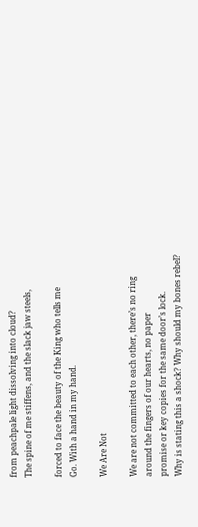from peachpale light dissolving into cloud?
The spine of me stiffens, and the slack jaw steels,

forced to face the beauty of the King who tells me
Go. With a hand in my hand.

We Are Not

We are not committed to each other, there’s no ring
around the fingers of our hearts, no paper
promise or key copies for the same door’s lock.
Why is stating this a shock? Why should my bones rebel?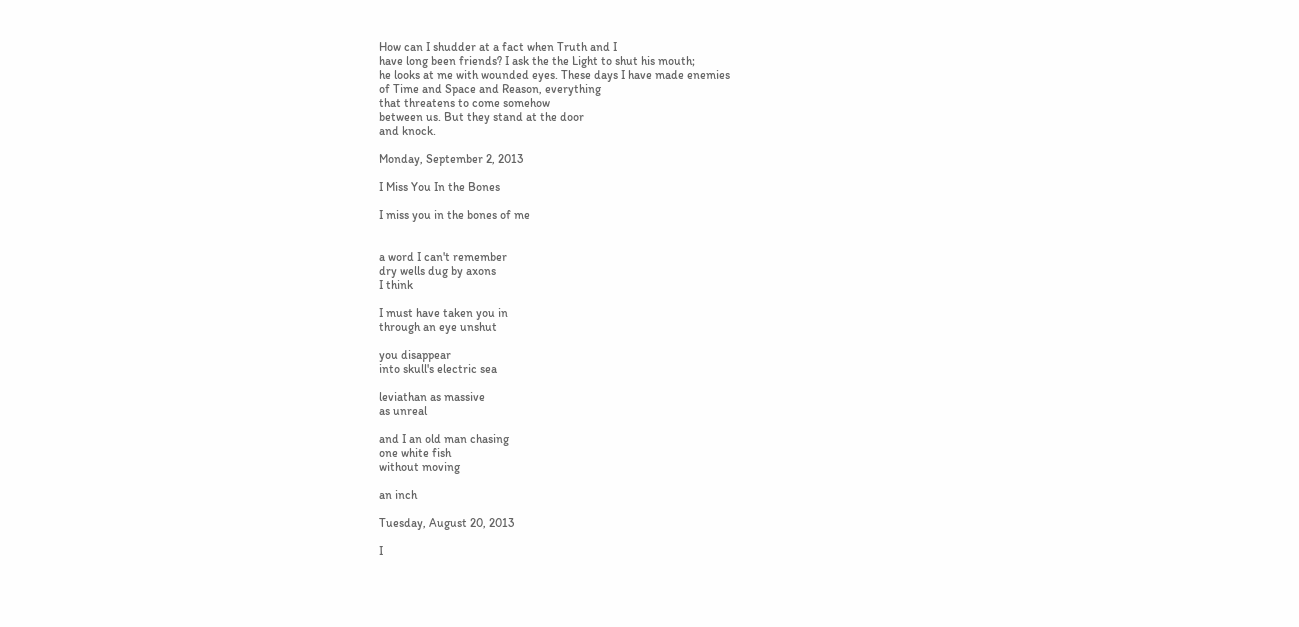How can I shudder at a fact when Truth and I
have long been friends? I ask the the Light to shut his mouth;
he looks at me with wounded eyes. These days I have made enemies
of Time and Space and Reason, everything
that threatens to come somehow
between us. But they stand at the door
and knock.

Monday, September 2, 2013

I Miss You In the Bones

I miss you in the bones of me


a word I can't remember
dry wells dug by axons
I think

I must have taken you in
through an eye unshut

you disappear
into skull's electric sea

leviathan as massive
as unreal

and I an old man chasing
one white fish
without moving

an inch

Tuesday, August 20, 2013

I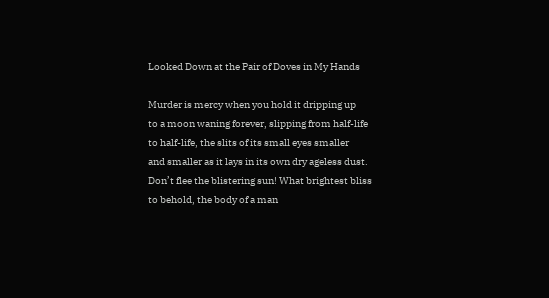Looked Down at the Pair of Doves in My Hands

Murder is mercy when you hold it dripping up
to a moon waning forever, slipping from half-life
to half-life, the slits of its small eyes smaller
and smaller as it lays in its own dry ageless dust.
Don’t flee the blistering sun! What brightest bliss
to behold, the body of a man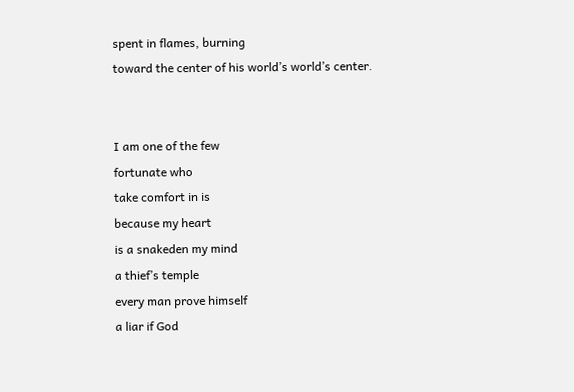spent in flames, burning
toward the center of his world’s world’s center.


I am one of the few
fortunate who
take comfort in is
because my heart
is a snakeden my mind
a thief’s temple
every man prove himself
a liar if God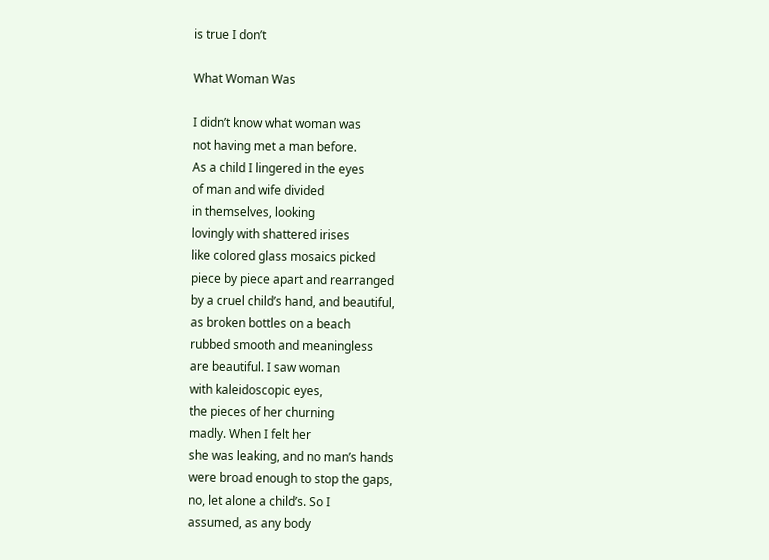is true I don’t

What Woman Was

I didn’t know what woman was
not having met a man before.
As a child I lingered in the eyes
of man and wife divided
in themselves, looking
lovingly with shattered irises
like colored glass mosaics picked
piece by piece apart and rearranged
by a cruel child’s hand, and beautiful,
as broken bottles on a beach
rubbed smooth and meaningless
are beautiful. I saw woman
with kaleidoscopic eyes,
the pieces of her churning
madly. When I felt her
she was leaking, and no man’s hands
were broad enough to stop the gaps,
no, let alone a child’s. So I
assumed, as any body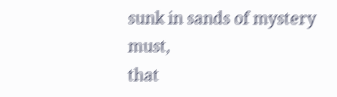sunk in sands of mystery must,
that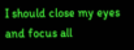I should close my eyes
and focus all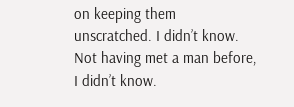on keeping them
unscratched. I didn’t know.
Not having met a man before,
I didn’t know.